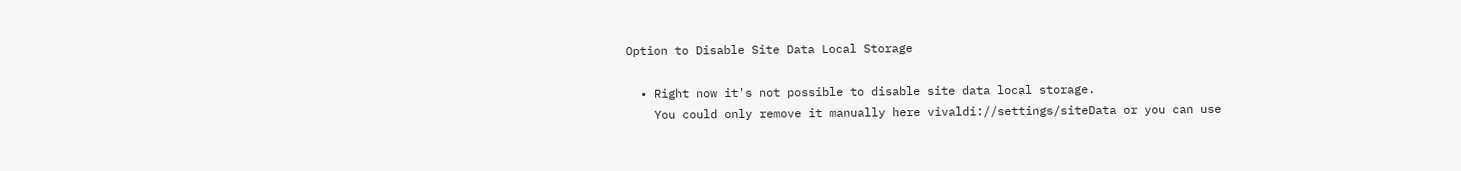Option to Disable Site Data Local Storage

  • Right now it's not possible to disable site data local storage.
    You could only remove it manually here vivaldi://settings/siteData or you can use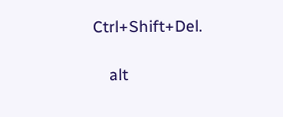Ctrl+Shift+Del.

    alt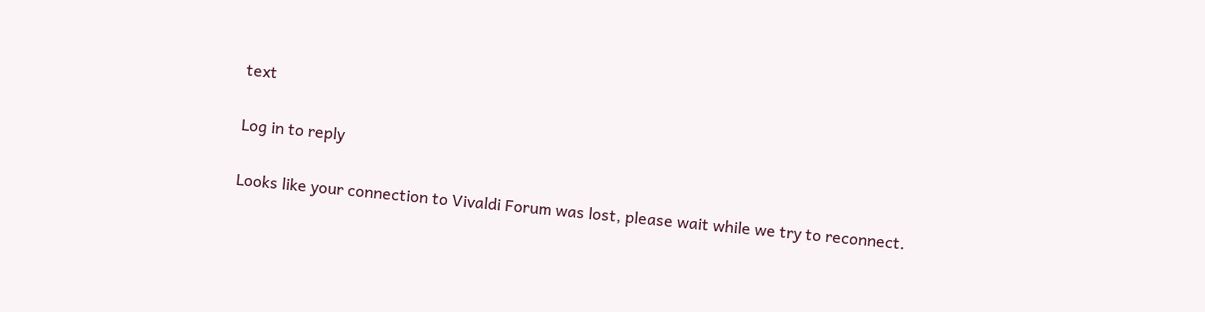text

Log in to reply

Looks like your connection to Vivaldi Forum was lost, please wait while we try to reconnect.